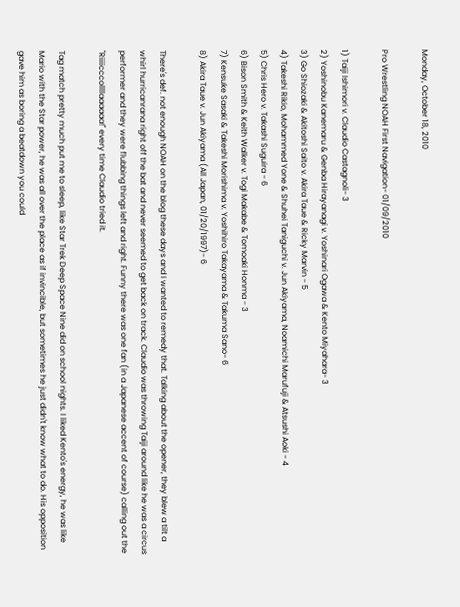Monday, October 18, 2010

Pro Wrestling NOAH First Navigation- 01/09/2010

1) Taiji Ishimori v. Claudio Castagnoli- 3
2) Yoshinobu Kanemaru & Genba Hirayanagi v. Yoshinari Ogawa & Kento Miyahara- 3
3) Go Shiozaki & Akitoshi Saito v. Akira Taue & Ricky Marvin - 5
4) Takeshi Rikio, Mohammed Yone & Shuhei Taniguchi v. Jun Akiyama, Noamichi Marufuji & Atsushi Aoki - 4
5) Chris Hero v. Takashi Suguira - 6
6) Bison Smith & Keith Walker v. Togi Makabe & Tomoaki Honma - 3
7) Kensuke Sasaki & Takeshi Morishima v. Yoshihiro Takayama & Takuma Sano- 6
8) Akira Taue v. Jun Akiyama (All Japan, 01/20/1997)- 6

There's def. not enough NOAH on the blog these days and I wanted to remedy that. Talking about the opener, they blew a tilt a whirl hurricanrana right off the bat and never seemed to get back on track. Claudio was throwing Taiji around like he was a circus performer and they were flubbing things left and right. Funny there was one fan (in a Japanese accent of course) calling out the "Riiiicccollllaaaaaa!" every time Claudio tried it.

Tag match pretty much put me to sleep, like Star Trek Deep Space Nine did on school nights. I liked Kento's energy, he was like Mario with the Star power, he was all over the place as if invincible, but sometimes he just didn't know what to do. His opposition gave him as boring a beatdown you could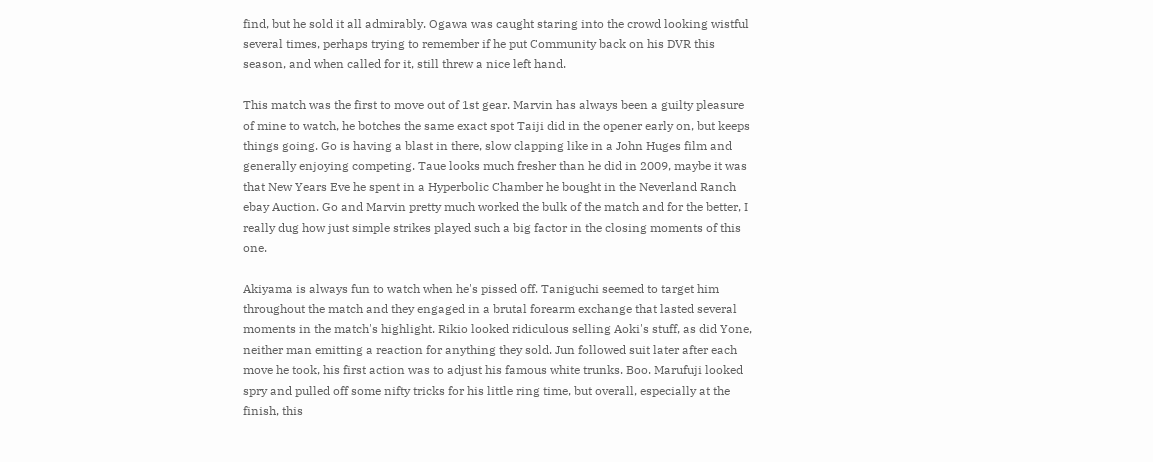find, but he sold it all admirably. Ogawa was caught staring into the crowd looking wistful several times, perhaps trying to remember if he put Community back on his DVR this season, and when called for it, still threw a nice left hand.

This match was the first to move out of 1st gear. Marvin has always been a guilty pleasure of mine to watch, he botches the same exact spot Taiji did in the opener early on, but keeps things going. Go is having a blast in there, slow clapping like in a John Huges film and generally enjoying competing. Taue looks much fresher than he did in 2009, maybe it was that New Years Eve he spent in a Hyperbolic Chamber he bought in the Neverland Ranch ebay Auction. Go and Marvin pretty much worked the bulk of the match and for the better, I really dug how just simple strikes played such a big factor in the closing moments of this one.

Akiyama is always fun to watch when he's pissed off. Taniguchi seemed to target him throughout the match and they engaged in a brutal forearm exchange that lasted several moments in the match's highlight. Rikio looked ridiculous selling Aoki's stuff, as did Yone, neither man emitting a reaction for anything they sold. Jun followed suit later after each move he took, his first action was to adjust his famous white trunks. Boo. Marufuji looked spry and pulled off some nifty tricks for his little ring time, but overall, especially at the finish, this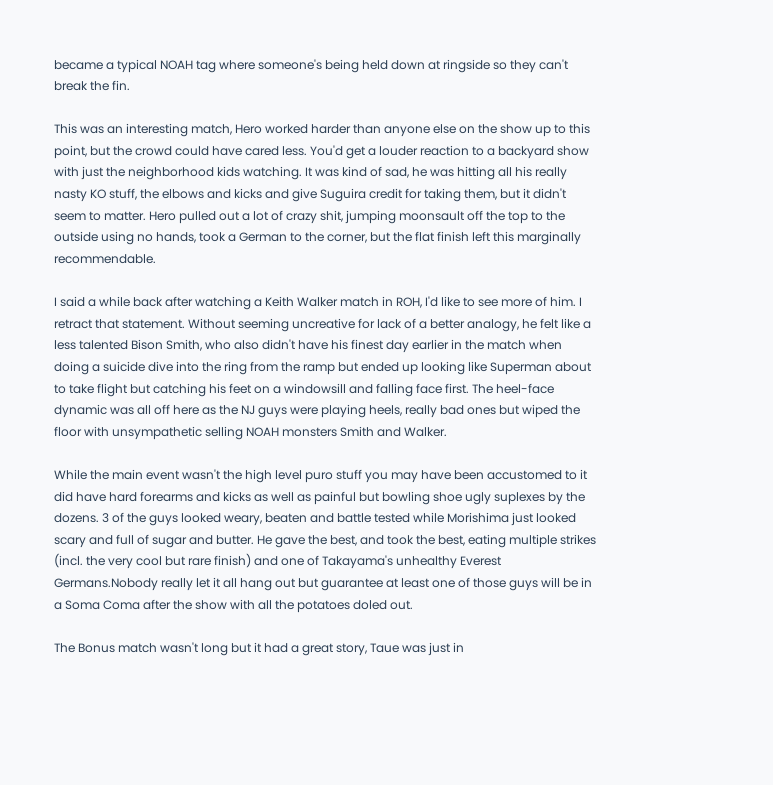became a typical NOAH tag where someone's being held down at ringside so they can't break the fin.

This was an interesting match, Hero worked harder than anyone else on the show up to this point, but the crowd could have cared less. You'd get a louder reaction to a backyard show with just the neighborhood kids watching. It was kind of sad, he was hitting all his really nasty KO stuff, the elbows and kicks and give Suguira credit for taking them, but it didn't seem to matter. Hero pulled out a lot of crazy shit, jumping moonsault off the top to the outside using no hands, took a German to the corner, but the flat finish left this marginally recommendable.

I said a while back after watching a Keith Walker match in ROH, I'd like to see more of him. I retract that statement. Without seeming uncreative for lack of a better analogy, he felt like a less talented Bison Smith, who also didn't have his finest day earlier in the match when doing a suicide dive into the ring from the ramp but ended up looking like Superman about to take flight but catching his feet on a windowsill and falling face first. The heel-face dynamic was all off here as the NJ guys were playing heels, really bad ones but wiped the floor with unsympathetic selling NOAH monsters Smith and Walker.

While the main event wasn't the high level puro stuff you may have been accustomed to it did have hard forearms and kicks as well as painful but bowling shoe ugly suplexes by the dozens. 3 of the guys looked weary, beaten and battle tested while Morishima just looked scary and full of sugar and butter. He gave the best, and took the best, eating multiple strikes (incl. the very cool but rare finish) and one of Takayama's unhealthy Everest Germans.Nobody really let it all hang out but guarantee at least one of those guys will be in a Soma Coma after the show with all the potatoes doled out.

The Bonus match wasn't long but it had a great story, Taue was just in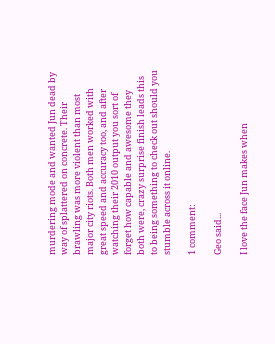murdering mode and wanted Jun dead by way of splattered on concrete. Their brawling was more violent than most major city riots. Both men worked with great speed and accuracy too, and after watching their 2010 output you sort of forget how capable and awesome they both were, crazy surprise finish leads this to being something to check out should you stumble across it online.

1 comment:

Geo said...

I love the face Jun makes when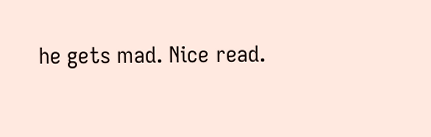he gets mad. Nice read.